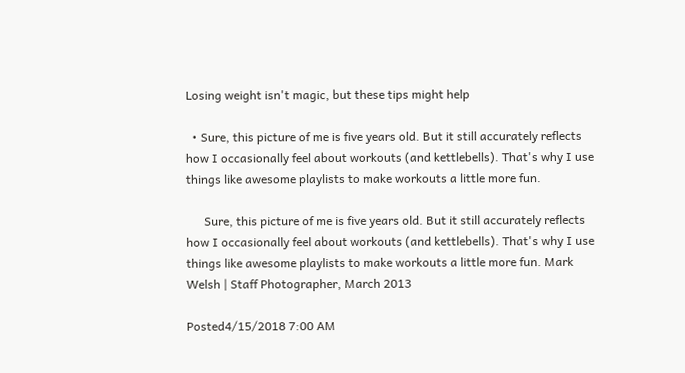Losing weight isn't magic, but these tips might help

  • Sure, this picture of me is five years old. But it still accurately reflects how I occasionally feel about workouts (and kettlebells). That's why I use things like awesome playlists to make workouts a little more fun.

      Sure, this picture of me is five years old. But it still accurately reflects how I occasionally feel about workouts (and kettlebells). That's why I use things like awesome playlists to make workouts a little more fun. Mark Welsh | Staff Photographer, March 2013

Posted4/15/2018 7:00 AM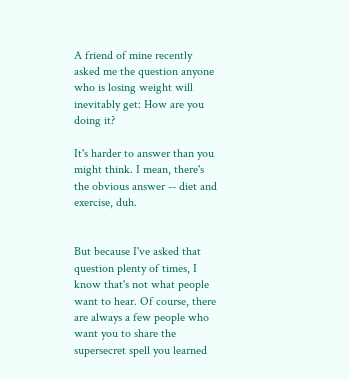A friend of mine recently asked me the question anyone who is losing weight will inevitably get: How are you doing it?

It's harder to answer than you might think. I mean, there's the obvious answer -- diet and exercise, duh.


But because I've asked that question plenty of times, I know that's not what people want to hear. Of course, there are always a few people who want you to share the supersecret spell you learned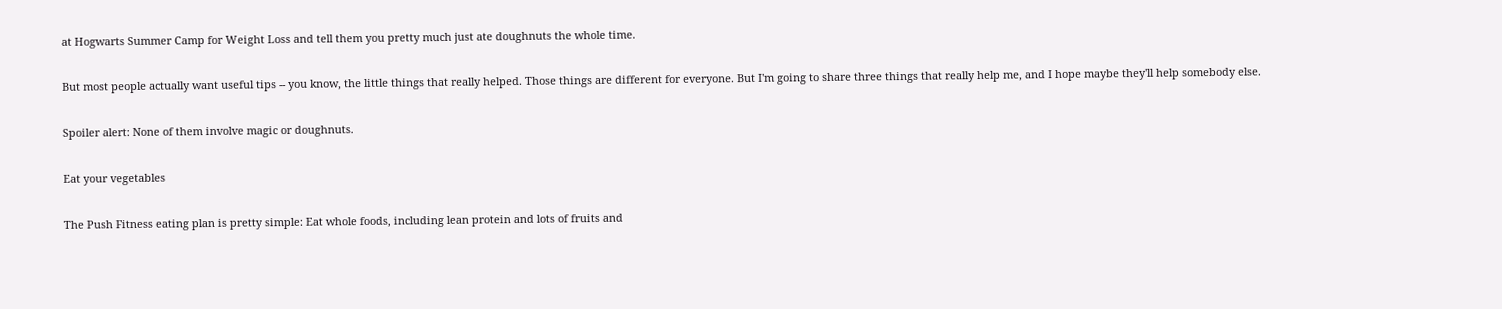at Hogwarts Summer Camp for Weight Loss and tell them you pretty much just ate doughnuts the whole time.

But most people actually want useful tips -- you know, the little things that really helped. Those things are different for everyone. But I'm going to share three things that really help me, and I hope maybe they'll help somebody else.

Spoiler alert: None of them involve magic or doughnuts.

Eat your vegetables

The Push Fitness eating plan is pretty simple: Eat whole foods, including lean protein and lots of fruits and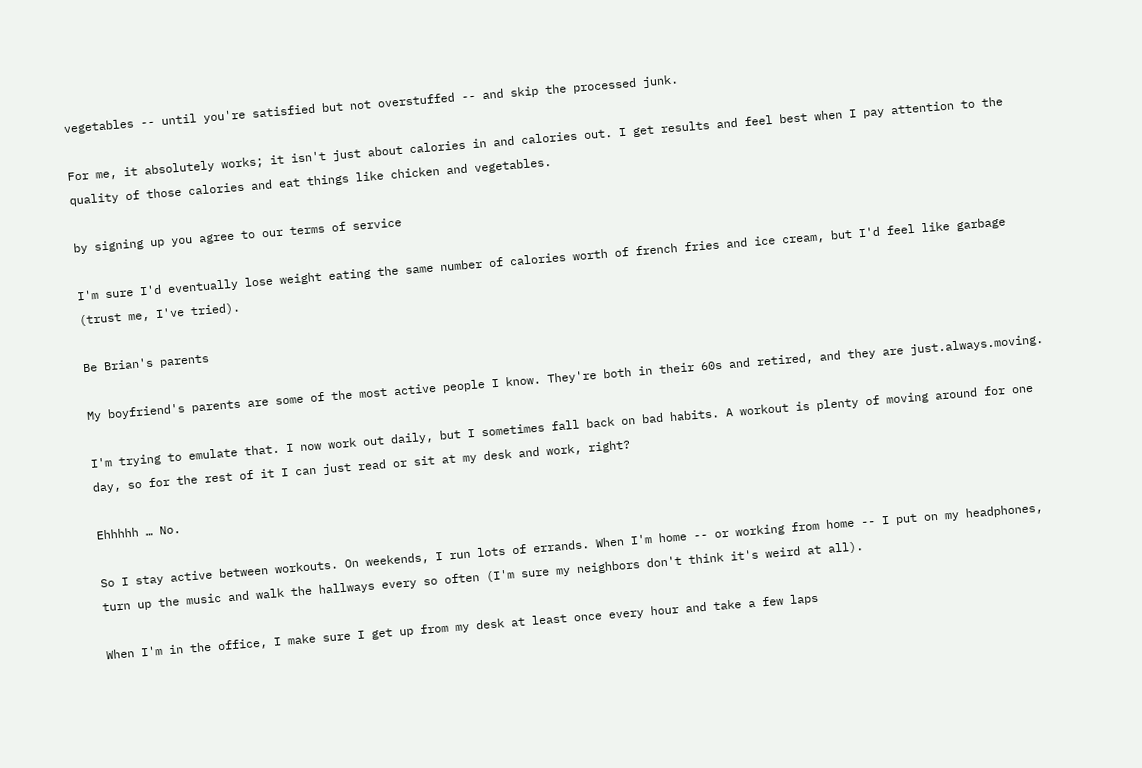vegetables -- until you're satisfied but not overstuffed -- and skip the processed junk.

For me, it absolutely works; it isn't just about calories in and calories out. I get results and feel best when I pay attention to the quality of those calories and eat things like chicken and vegetables.

by signing up you agree to our terms of service

I'm sure I'd eventually lose weight eating the same number of calories worth of french fries and ice cream, but I'd feel like garbage (trust me, I've tried).

Be Brian's parents

My boyfriend's parents are some of the most active people I know. They're both in their 60s and retired, and they are just.always.moving.

I'm trying to emulate that. I now work out daily, but I sometimes fall back on bad habits. A workout is plenty of moving around for one day, so for the rest of it I can just read or sit at my desk and work, right?

Ehhhhh … No.

So I stay active between workouts. On weekends, I run lots of errands. When I'm home -- or working from home -- I put on my headphones, turn up the music and walk the hallways every so often (I'm sure my neighbors don't think it's weird at all).

When I'm in the office, I make sure I get up from my desk at least once every hour and take a few laps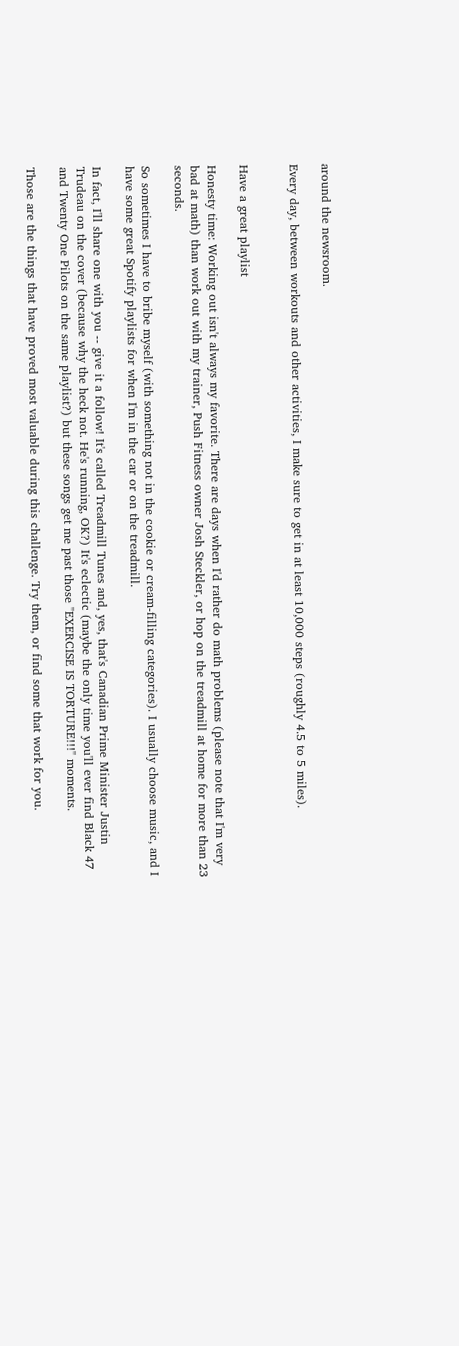around the newsroom.

Every day, between workouts and other activities, I make sure to get in at least 10,000 steps (roughly 4.5 to 5 miles).


Have a great playlist

Honesty time: Working out isn't always my favorite. There are days when I'd rather do math problems (please note that I'm very bad at math) than work out with my trainer, Push Fitness owner Josh Steckler, or hop on the treadmill at home for more than 23 seconds.

So sometimes I have to bribe myself (with something not in the cookie or cream-filling categories). I usually choose music, and I have some great Spotify playlists for when I'm in the car or on the treadmill.

In fact, I'll share one with you -- give it a follow! It's called Treadmill Tunes and, yes, that's Canadian Prime Minister Justin Trudeau on the cover (because why the heck not. He's running, OK?) It's eclectic (maybe the only time you'll ever find Black 47 and Twenty One Pilots on the same playlist?) but these songs get me past those "EXERCISE IS TORTURE!!!" moments.

Those are the things that have proved most valuable during this challenge. Try them, or find some that work for you.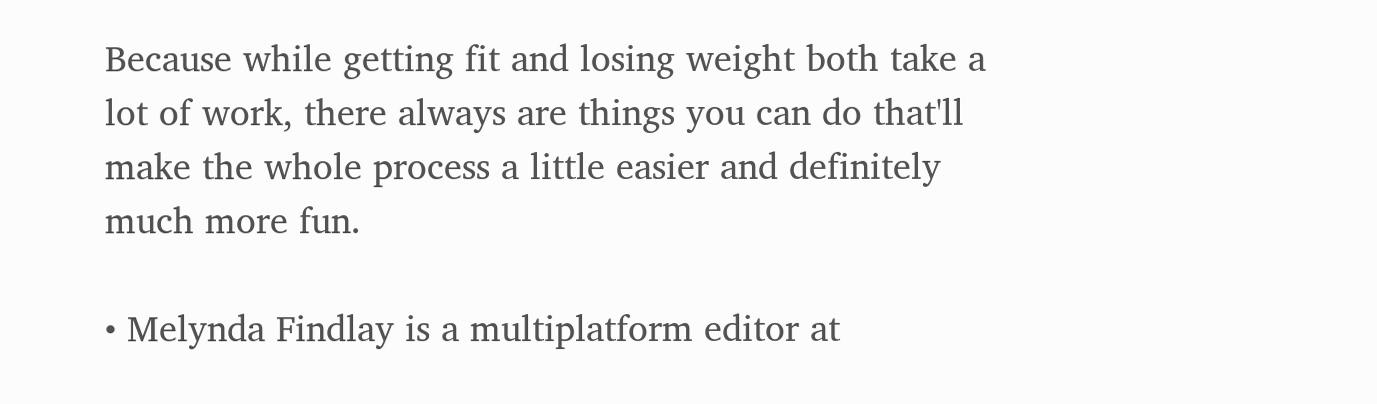Because while getting fit and losing weight both take a lot of work, there always are things you can do that'll make the whole process a little easier and definitely much more fun.

• Melynda Findlay is a multiplatform editor at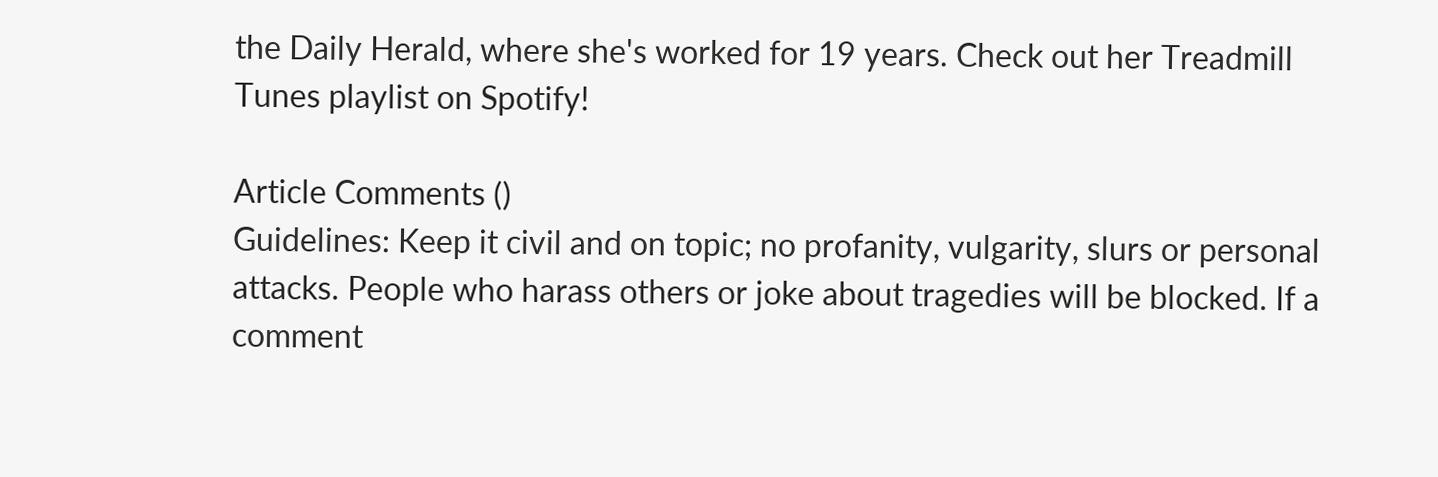the Daily Herald, where she's worked for 19 years. Check out her Treadmill Tunes playlist on Spotify!

Article Comments ()
Guidelines: Keep it civil and on topic; no profanity, vulgarity, slurs or personal attacks. People who harass others or joke about tragedies will be blocked. If a comment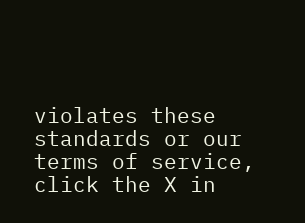violates these standards or our terms of service, click the X in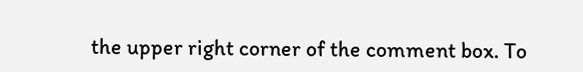the upper right corner of the comment box. To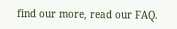find our more, read our FAQ.